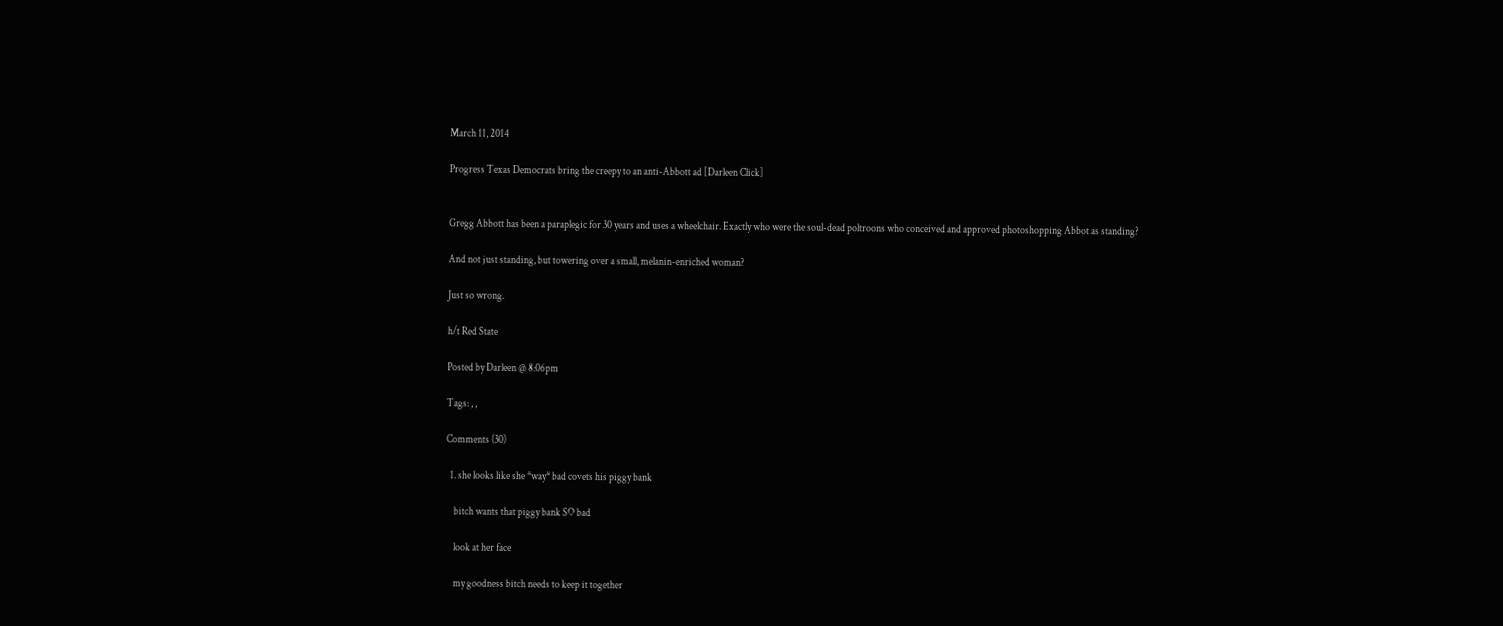March 11, 2014

Progress Texas Democrats bring the creepy to an anti-Abbott ad [Darleen Click]


Gregg Abbott has been a paraplegic for 30 years and uses a wheelchair. Exactly who were the soul-dead poltroons who conceived and approved photoshopping Abbot as standing?

And not just standing, but towering over a small, melanin-enriched woman?

Just so wrong.

h/t Red State

Posted by Darleen @ 8:06pm

Tags: , ,

Comments (30)

  1. she looks like she *way* bad covets his piggy bank

    bitch wants that piggy bank SO bad

    look at her face

    my goodness bitch needs to keep it together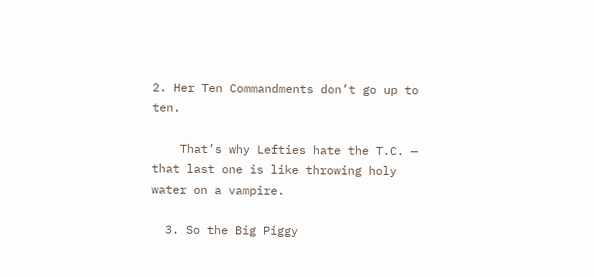2. Her Ten Commandments don’t go up to ten.

    That’s why Lefties hate the T.C. — that last one is like throwing holy water on a vampire.

  3. So the Big Piggy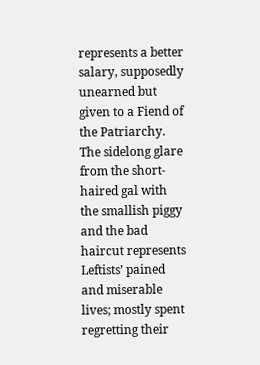represents a better salary, supposedly unearned but given to a Fiend of the Patriarchy. The sidelong glare from the short-haired gal with the smallish piggy and the bad haircut represents Leftists’ pained and miserable lives; mostly spent regretting their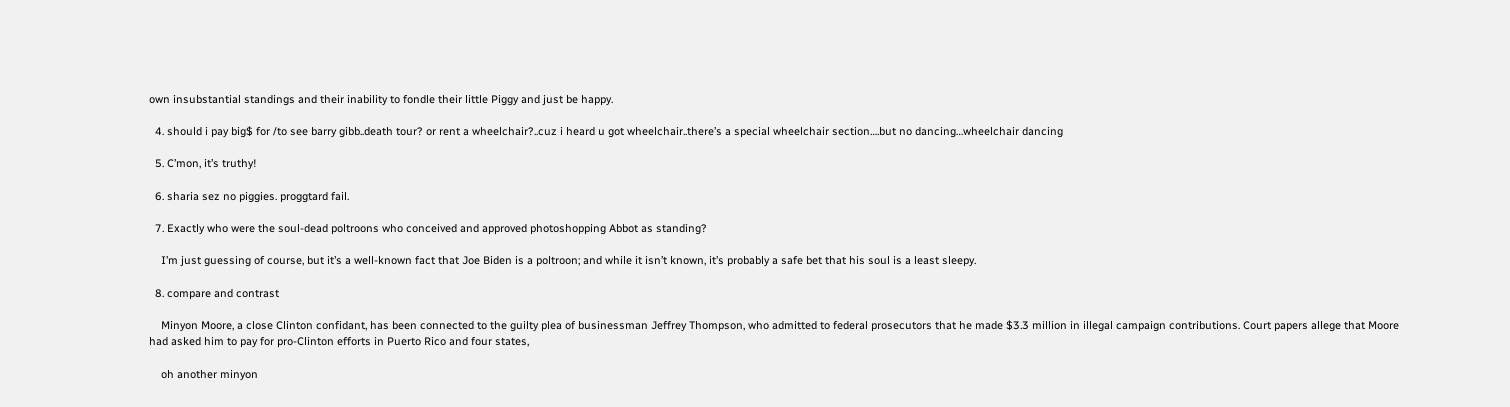own insubstantial standings and their inability to fondle their little Piggy and just be happy.

  4. should i pay big$ for /to see barry gibb..death tour? or rent a wheelchair?..cuz i heard u got wheelchair..there’s a special wheelchair section….but no dancing…wheelchair dancing

  5. C’mon, it’s truthy!

  6. sharia sez no piggies. proggtard fail.

  7. Exactly who were the soul-dead poltroons who conceived and approved photoshopping Abbot as standing?

    I’m just guessing of course, but it’s a well-known fact that Joe Biden is a poltroon; and while it isn’t known, it’s probably a safe bet that his soul is a least sleepy.

  8. compare and contrast

    Minyon Moore, a close Clinton confidant, has been connected to the guilty plea of businessman Jeffrey Thompson, who admitted to federal prosecutors that he made $3.3 million in illegal campaign contributions. Court papers allege that Moore had asked him to pay for pro-Clinton efforts in Puerto Rico and four states,

    oh another minyon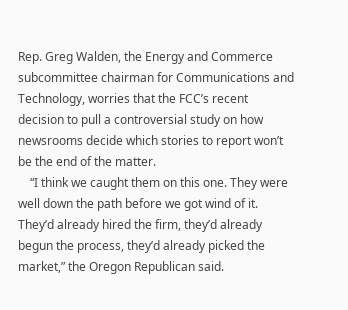Rep. Greg Walden, the Energy and Commerce subcommittee chairman for Communications and Technology, worries that the FCC’s recent decision to pull a controversial study on how newsrooms decide which stories to report won’t be the end of the matter.
    “I think we caught them on this one. They were well down the path before we got wind of it. They’d already hired the firm, they’d already begun the process, they’d already picked the market,” the Oregon Republican said.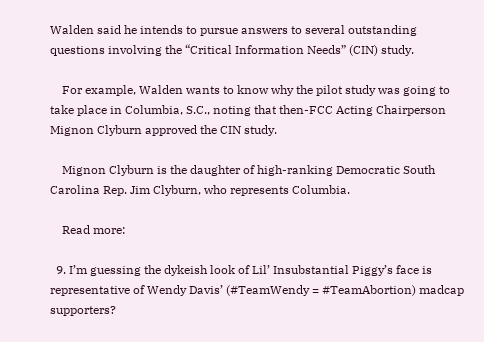Walden said he intends to pursue answers to several outstanding questions involving the “Critical Information Needs” (CIN) study.

    For example, Walden wants to know why the pilot study was going to take place in Columbia, S.C., noting that then-FCC Acting Chairperson Mignon Clyburn approved the CIN study.

    Mignon Clyburn is the daughter of high-ranking Democratic South Carolina Rep. Jim Clyburn, who represents Columbia.

    Read more:

  9. I’m guessing the dykeish look of Lil’ Insubstantial Piggy’s face is representative of Wendy Davis’ (#TeamWendy = #TeamAbortion) madcap supporters?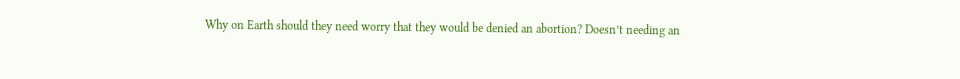Why on Earth should they need worry that they would be denied an abortion? Doesn’t needing an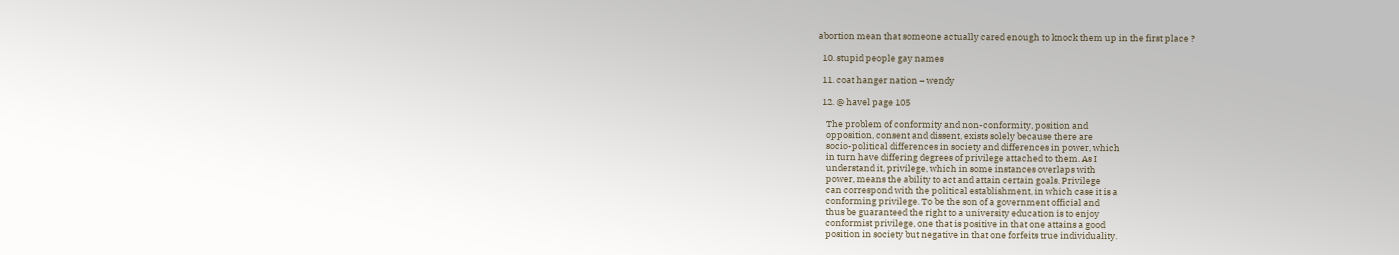abortion mean that someone actually cared enough to knock them up in the first place ?

  10. stupid people gay names

  11. coat hanger nation – wendy

  12. @ havel page 105

    The problem of conformity and non-conformity, position and
    opposition, consent and dissent, exists solely because there are
    socio-political differences in society and differences in power, which
    in turn have differing degrees of privilege attached to them. As I
    understand it, privilege, which in some instances overlaps with
    power, means the ability to act and attain certain goals. Privilege
    can correspond with the political establishment, in which case it is a
    conforming privilege. To be the son of a government official and
    thus be guaranteed the right to a university education is to enjoy
    conformist privilege, one that is positive in that one attains a good
    position in society but negative in that one forfeits true individuality.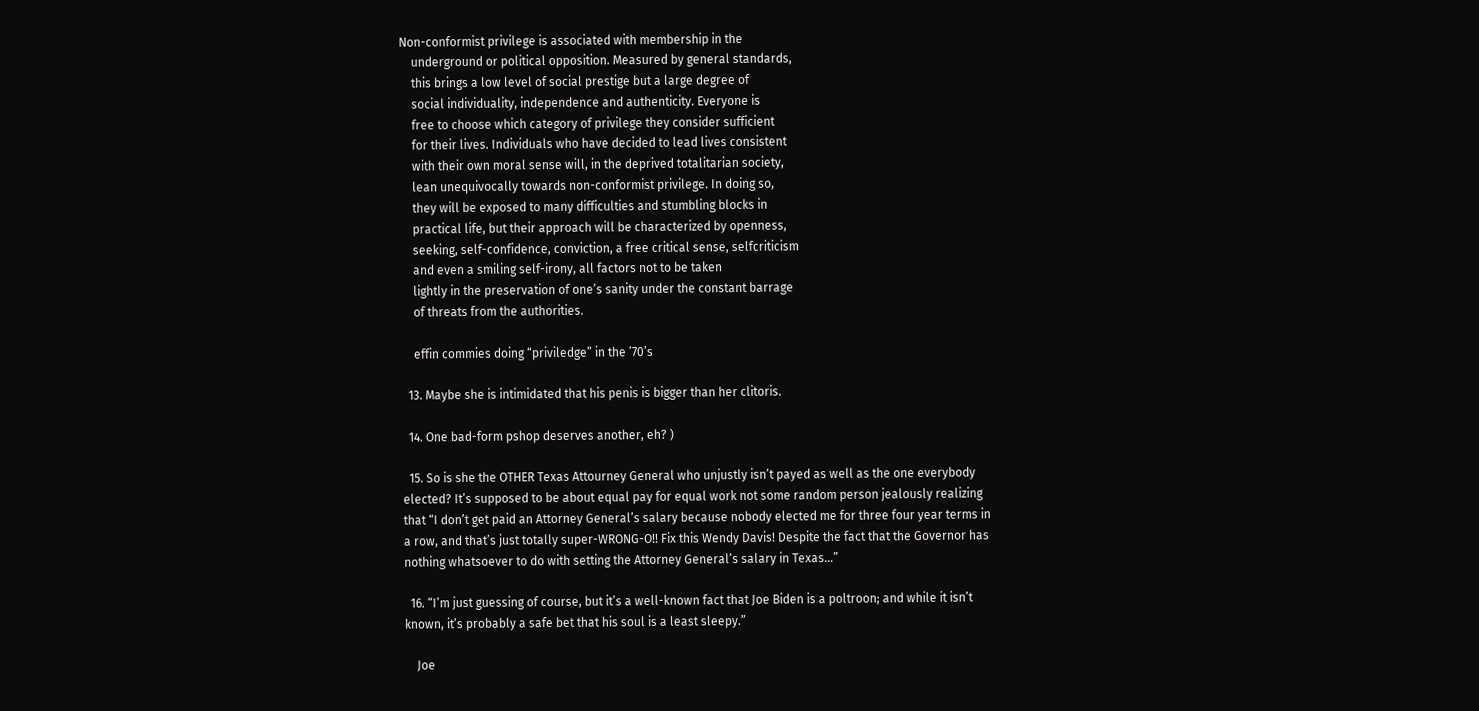Non-conformist privilege is associated with membership in the
    underground or political opposition. Measured by general standards,
    this brings a low level of social prestige but a large degree of
    social individuality, independence and authenticity. Everyone is
    free to choose which category of privilege they consider sufficient
    for their lives. Individuals who have decided to lead lives consistent
    with their own moral sense will, in the deprived totalitarian society,
    lean unequivocally towards non-conformist privilege. In doing so,
    they will be exposed to many difficulties and stumbling blocks in
    practical life, but their approach will be characterized by openness,
    seeking, self-confidence, conviction, a free critical sense, selfcriticism
    and even a smiling self-irony, all factors not to be taken
    lightly in the preservation of one’s sanity under the constant barrage
    of threats from the authorities.

    effin commies doing “priviledge” in the ’70’s

  13. Maybe she is intimidated that his penis is bigger than her clitoris.

  14. One bad-form pshop deserves another, eh? )

  15. So is she the OTHER Texas Attourney General who unjustly isn’t payed as well as the one everybody elected? It’s supposed to be about equal pay for equal work not some random person jealously realizing that “I don’t get paid an Attorney General’s salary because nobody elected me for three four year terms in a row, and that’s just totally super-WRONG-O!! Fix this Wendy Davis! Despite the fact that the Governor has nothing whatsoever to do with setting the Attorney General’s salary in Texas…”

  16. “I’m just guessing of course, but it’s a well-known fact that Joe Biden is a poltroon; and while it isn’t known, it’s probably a safe bet that his soul is a least sleepy.”

    Joe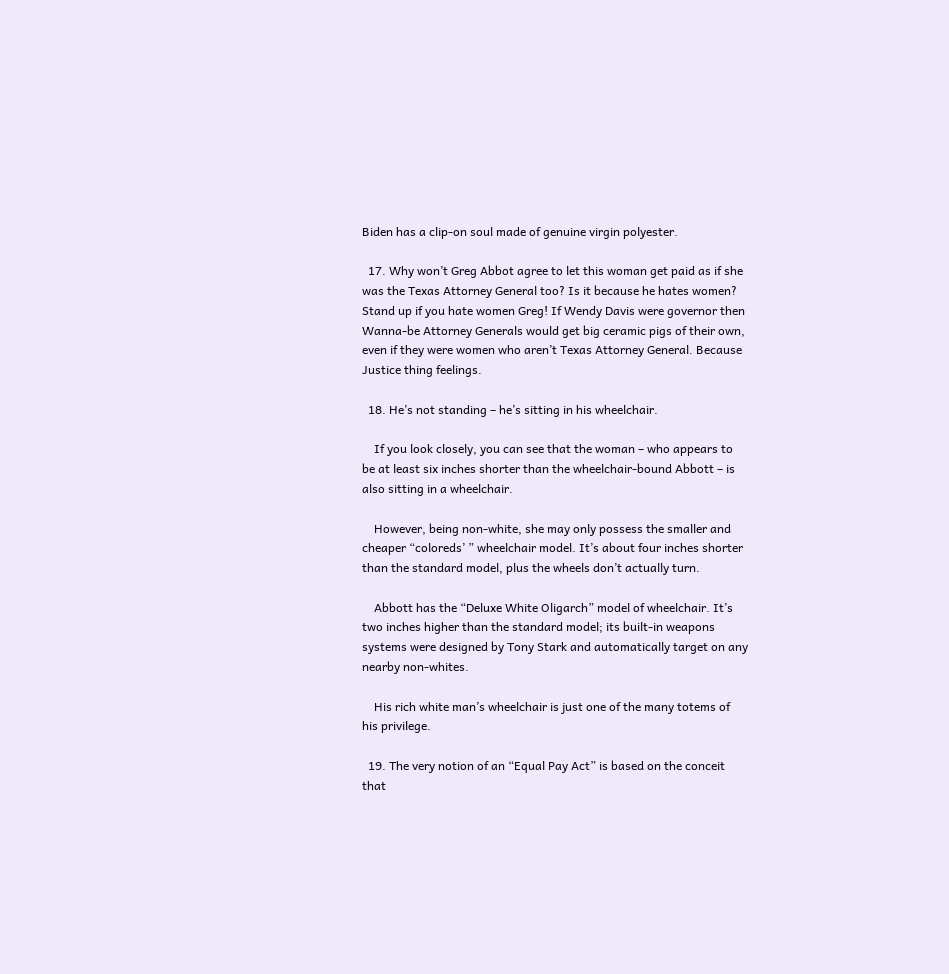Biden has a clip-on soul made of genuine virgin polyester.

  17. Why won’t Greg Abbot agree to let this woman get paid as if she was the Texas Attorney General too? Is it because he hates women? Stand up if you hate women Greg! If Wendy Davis were governor then Wanna-be Attorney Generals would get big ceramic pigs of their own, even if they were women who aren’t Texas Attorney General. Because Justice thing feelings.

  18. He’s not standing – he’s sitting in his wheelchair.

    If you look closely, you can see that the woman – who appears to be at least six inches shorter than the wheelchair-bound Abbott – is also sitting in a wheelchair.

    However, being non-white, she may only possess the smaller and cheaper “coloreds’ ” wheelchair model. It’s about four inches shorter than the standard model, plus the wheels don’t actually turn.

    Abbott has the “Deluxe White Oligarch” model of wheelchair. It’s two inches higher than the standard model; its built-in weapons systems were designed by Tony Stark and automatically target on any nearby non-whites.

    His rich white man’s wheelchair is just one of the many totems of his privilege.

  19. The very notion of an “Equal Pay Act” is based on the conceit that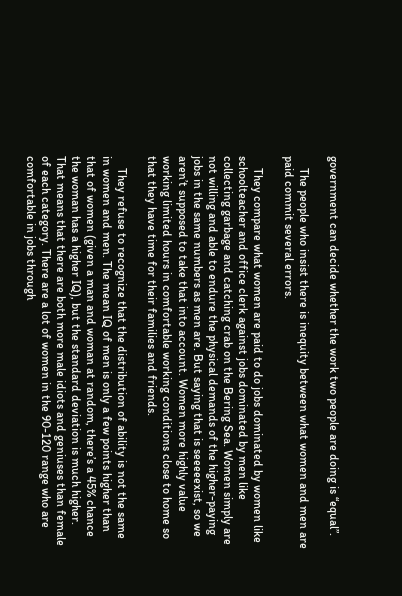government can decide whether the work two people are doing is “equal”.

    The people who insist there is inequity between what women and men are paid commit several errors.

    They compare what women are paid to do jobs dominated by women like schoolteacher and office clerk against jobs dominated by men like collecting garbage and catching crab on the Bering Sea. Women simply are not willing and able to endure the physical demands of the higher-paying jobs in the same numbers as men are. But saying that is seeeeexist, so we aren’t supposed to take that into account. Women more highly value working limited hours in comfortable working conditions close to home so that they have time for their families and friends.

    They refuse to recognize that the distribution of ability is not the same in women and men. The mean IQ of men is only a few points higher than that of women (given a man and woman at random, there’s a 45% chance the woman has a higher IQ), but the standard deviation is much higher. That means that there are both more male idiots and geniuses than female of each category. There are a lot of women in the 90-120 range who are comfortable in jobs through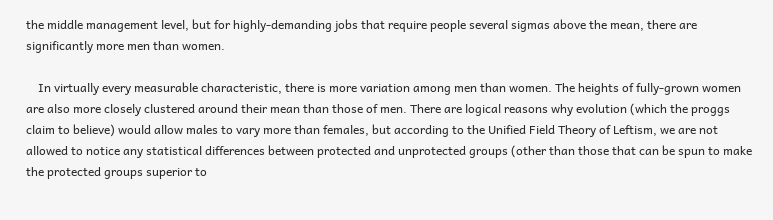the middle management level, but for highly-demanding jobs that require people several sigmas above the mean, there are significantly more men than women.

    In virtually every measurable characteristic, there is more variation among men than women. The heights of fully-grown women are also more closely clustered around their mean than those of men. There are logical reasons why evolution (which the proggs claim to believe) would allow males to vary more than females, but according to the Unified Field Theory of Leftism, we are not allowed to notice any statistical differences between protected and unprotected groups (other than those that can be spun to make the protected groups superior to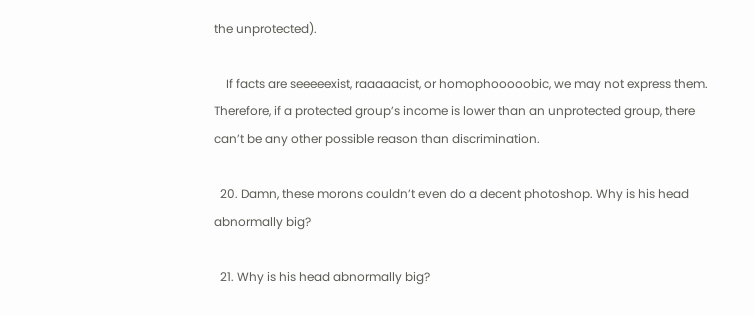the unprotected).

    If facts are seeeeexist, raaaaacist, or homophooooobic, we may not express them. Therefore, if a protected group’s income is lower than an unprotected group, there can’t be any other possible reason than discrimination.

  20. Damn, these morons couldn’t even do a decent photoshop. Why is his head abnormally big?

  21. Why is his head abnormally big?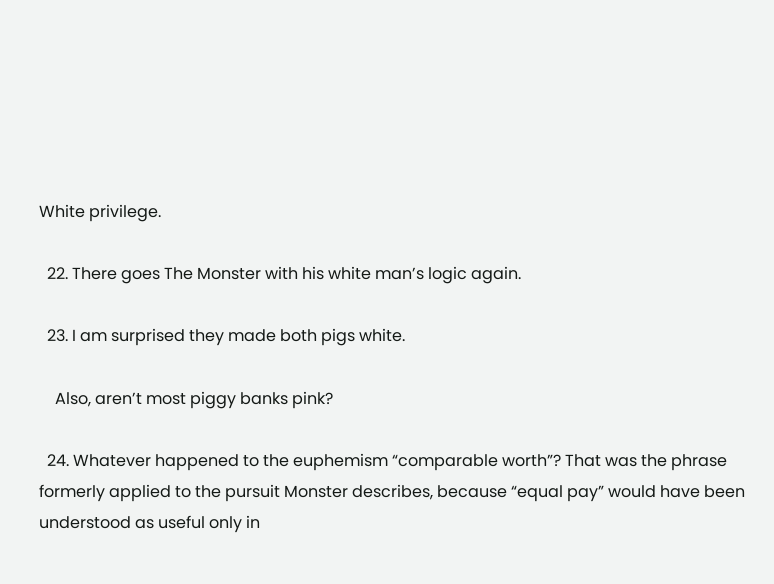White privilege.

  22. There goes The Monster with his white man’s logic again.

  23. I am surprised they made both pigs white.

    Also, aren’t most piggy banks pink?

  24. Whatever happened to the euphemism “comparable worth”? That was the phrase formerly applied to the pursuit Monster describes, because “equal pay” would have been understood as useful only in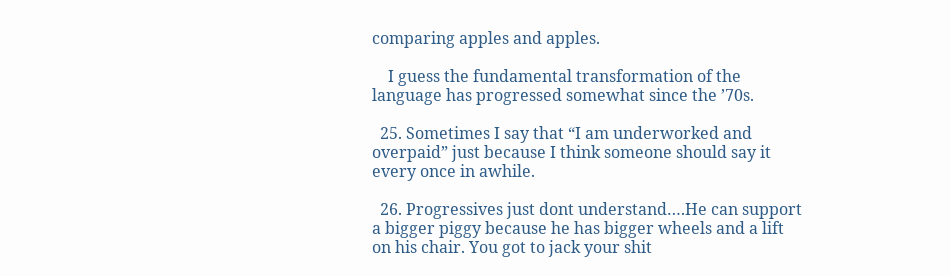comparing apples and apples.

    I guess the fundamental transformation of the language has progressed somewhat since the ’70s.

  25. Sometimes I say that “I am underworked and overpaid” just because I think someone should say it every once in awhile.

  26. Progressives just dont understand….He can support a bigger piggy because he has bigger wheels and a lift on his chair. You got to jack your shit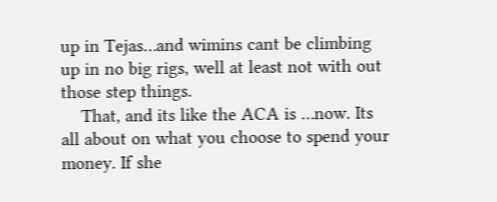up in Tejas…and wimins cant be climbing up in no big rigs, well at least not with out those step things.
    That, and its like the ACA is …now. Its all about on what you choose to spend your money. If she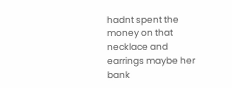hadnt spent the money on that necklace and earrings maybe her bank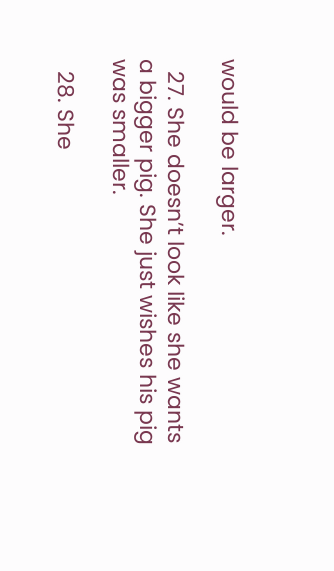would be larger.

  27. She doesn’t look like she wants a bigger pig. She just wishes his pig was smaller.

  28. She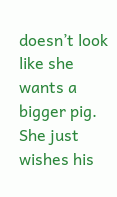doesn’t look like she wants a bigger pig. She just wishes his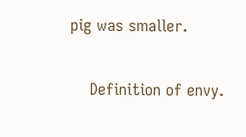pig was smaller.

    Definition of envy.